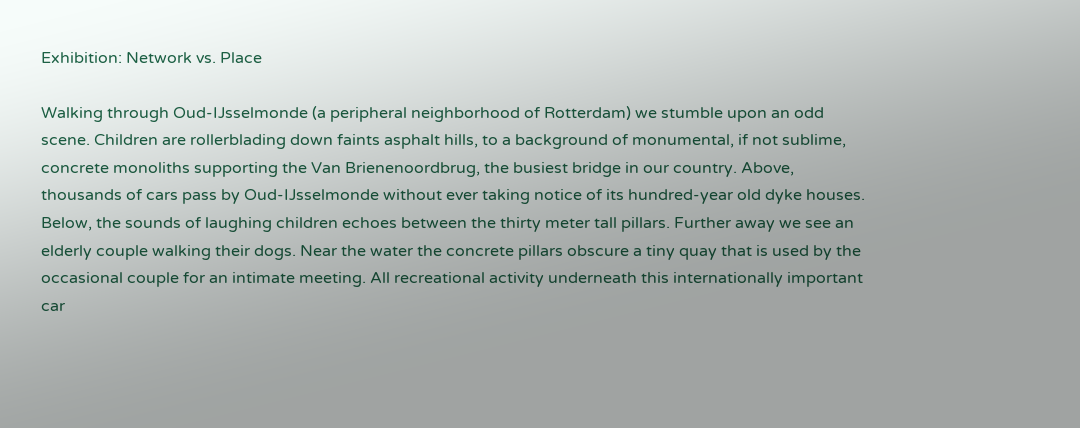Exhibition: Network vs. Place

Walking through Oud-IJsselmonde (a peripheral neighborhood of Rotterdam) we stumble upon an odd scene. Children are rollerblading down faints asphalt hills, to a background of monumental, if not sublime, concrete monoliths supporting the Van Brienenoordbrug, the busiest bridge in our country. Above, thousands of cars pass by Oud-IJsselmonde without ever taking notice of its hundred-year old dyke houses. Below, the sounds of laughing children echoes between the thirty meter tall pillars. Further away we see an elderly couple walking their dogs. Near the water the concrete pillars obscure a tiny quay that is used by the occasional couple for an intimate meeting. All recreational activity underneath this internationally important car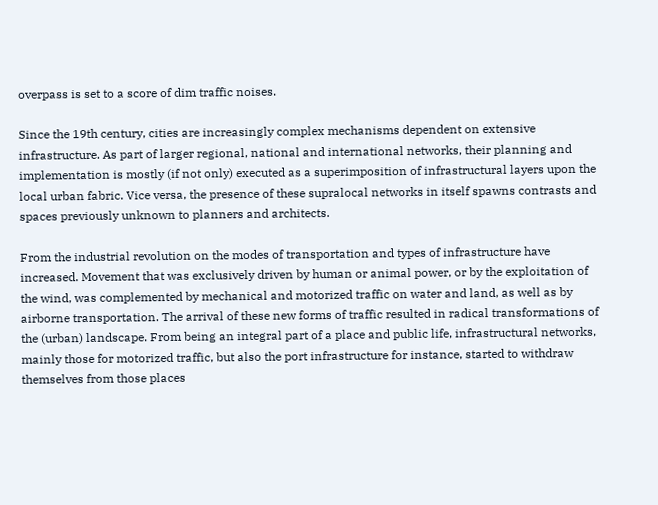overpass is set to a score of dim traffic noises.

Since the 19th century, cities are increasingly complex mechanisms dependent on extensive infrastructure. As part of larger regional, national and international networks, their planning and implementation is mostly (if not only) executed as a superimposition of infrastructural layers upon the local urban fabric. Vice versa, the presence of these supralocal networks in itself spawns contrasts and spaces previously unknown to planners and architects.

From the industrial revolution on the modes of transportation and types of infrastructure have increased. Movement that was exclusively driven by human or animal power, or by the exploitation of the wind, was complemented by mechanical and motorized traffic on water and land, as well as by airborne transportation. The arrival of these new forms of traffic resulted in radical transformations of the (urban) landscape. From being an integral part of a place and public life, infrastructural networks, mainly those for motorized traffic, but also the port infrastructure for instance, started to withdraw themselves from those places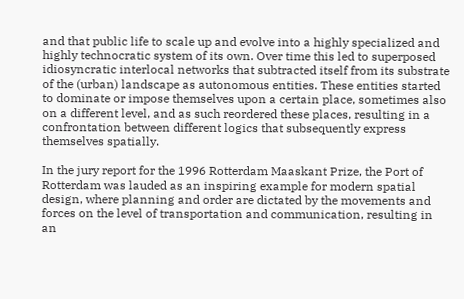and that public life to scale up and evolve into a highly specialized and highly technocratic system of its own. Over time this led to superposed idiosyncratic interlocal networks that subtracted itself from its substrate of the (urban) landscape as autonomous entities. These entities started to dominate or impose themselves upon a certain place, sometimes also on a different level, and as such reordered these places, resulting in a confrontation between different logics that subsequently express themselves spatially.

In the jury report for the 1996 Rotterdam Maaskant Prize, the Port of Rotterdam was lauded as an inspiring example for modern spatial design, where planning and order are dictated by the movements and forces on the level of transportation and communication, resulting in an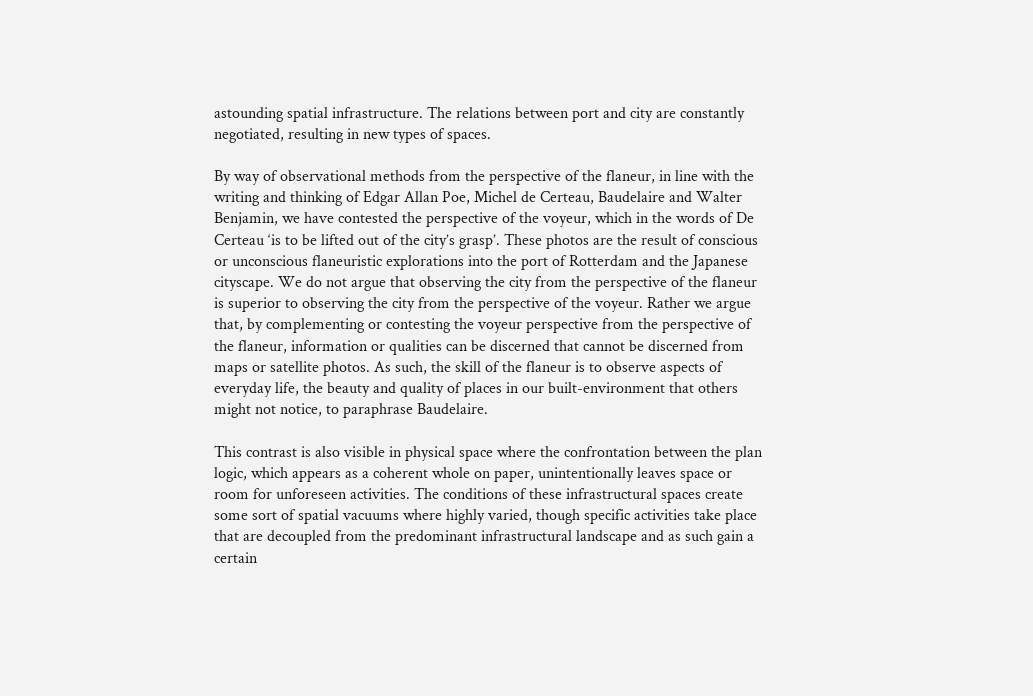astounding spatial infrastructure. The relations between port and city are constantly negotiated, resulting in new types of spaces.

By way of observational methods from the perspective of the flaneur, in line with the writing and thinking of Edgar Allan Poe, Michel de Certeau, Baudelaire and Walter Benjamin, we have contested the perspective of the voyeur, which in the words of De Certeau ‘is to be lifted out of the city’s grasp’. These photos are the result of conscious or unconscious flaneuristic explorations into the port of Rotterdam and the Japanese cityscape. We do not argue that observing the city from the perspective of the flaneur is superior to observing the city from the perspective of the voyeur. Rather we argue that, by complementing or contesting the voyeur perspective from the perspective of the flaneur, information or qualities can be discerned that cannot be discerned from maps or satellite photos. As such, the skill of the flaneur is to observe aspects of everyday life, the beauty and quality of places in our built-environment that others might not notice, to paraphrase Baudelaire.

This contrast is also visible in physical space where the confrontation between the plan logic, which appears as a coherent whole on paper, unintentionally leaves space or room for unforeseen activities. The conditions of these infrastructural spaces create some sort of spatial vacuums where highly varied, though specific activities take place that are decoupled from the predominant infrastructural landscape and as such gain a certain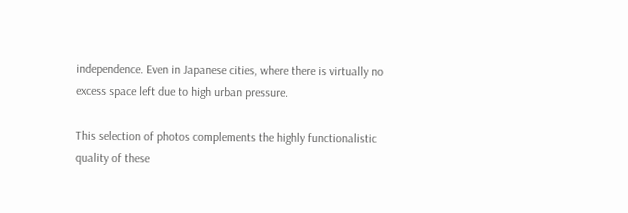independence. Even in Japanese cities, where there is virtually no excess space left due to high urban pressure.

This selection of photos complements the highly functionalistic quality of these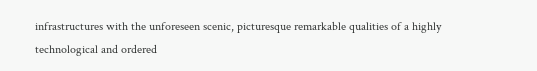infrastructures with the unforeseen scenic, picturesque remarkable qualities of a highly technological and ordered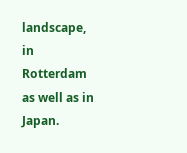landscape, in Rotterdam as well as in Japan.